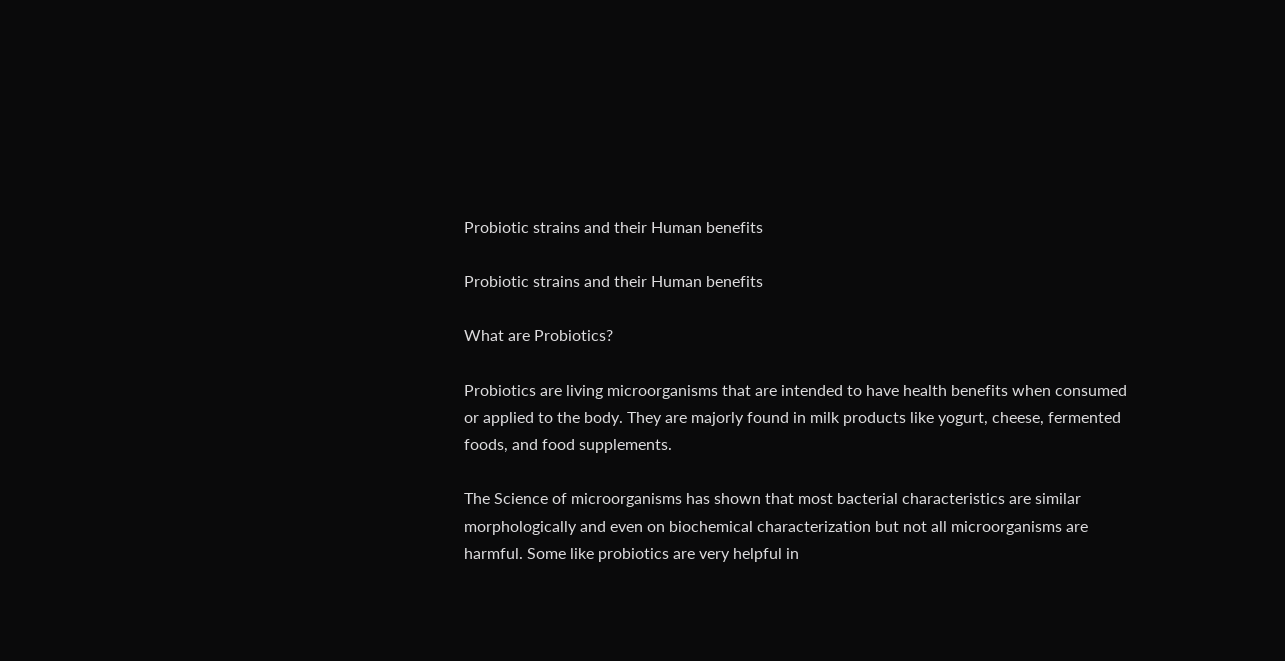Probiotic strains and their Human benefits

Probiotic strains and their Human benefits

What are Probiotics?

Probiotics are living microorganisms that are intended to have health benefits when consumed or applied to the body. They are majorly found in milk products like yogurt, cheese, fermented foods, and food supplements.

The Science of microorganisms has shown that most bacterial characteristics are similar morphologically and even on biochemical characterization but not all microorganisms are harmful. Some like probiotics are very helpful in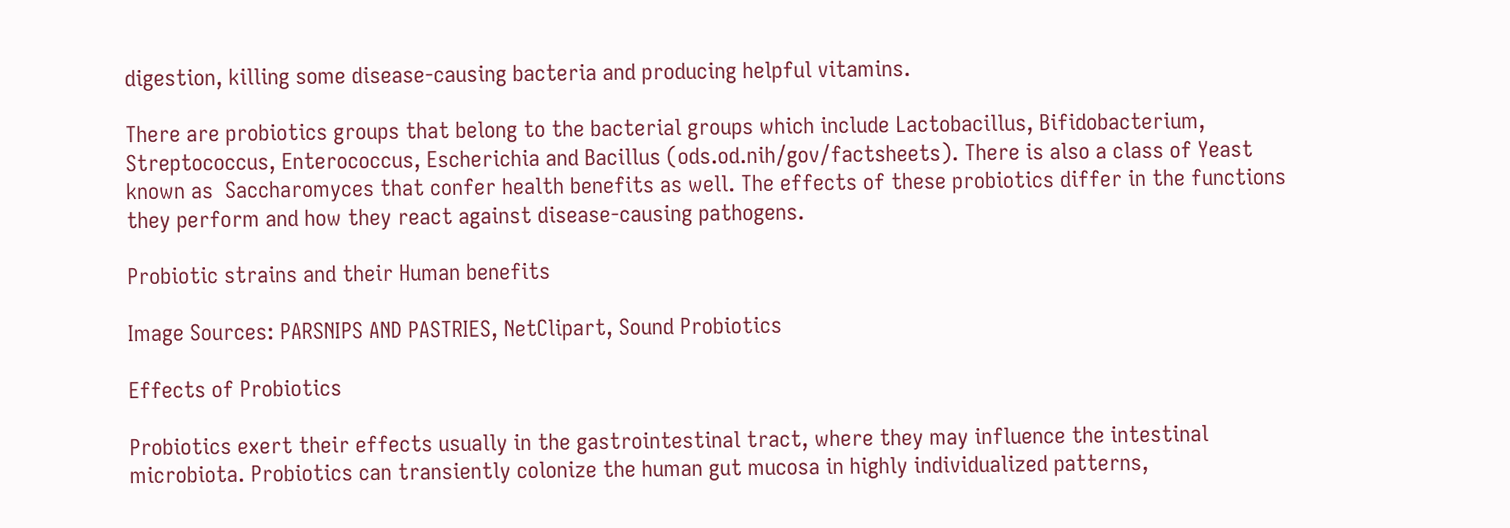digestion, killing some disease-causing bacteria and producing helpful vitamins.

There are probiotics groups that belong to the bacterial groups which include Lactobacillus, Bifidobacterium, Streptococcus, Enterococcus, Escherichia and Bacillus (ods.od.nih/gov/factsheets). There is also a class of Yeast known as  Saccharomyces that confer health benefits as well. The effects of these probiotics differ in the functions they perform and how they react against disease-causing pathogens.

Probiotic strains and their Human benefits

Image Sources: PARSNIPS AND PASTRIES, NetClipart, Sound Probiotics

Effects of Probiotics

Probiotics exert their effects usually in the gastrointestinal tract, where they may influence the intestinal microbiota. Probiotics can transiently colonize the human gut mucosa in highly individualized patterns,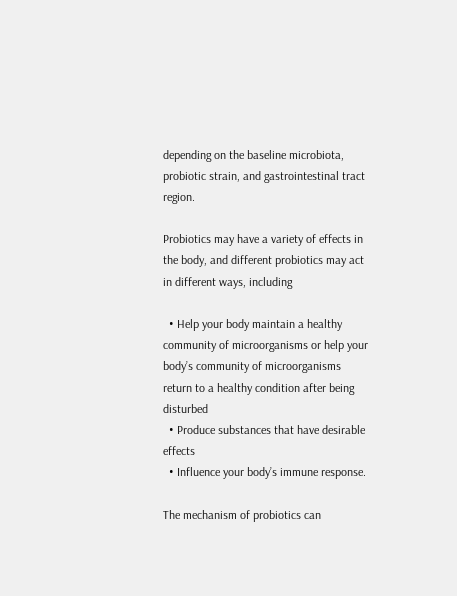depending on the baseline microbiota, probiotic strain, and gastrointestinal tract region.

Probiotics may have a variety of effects in the body, and different probiotics may act in different ways, including

  • Help your body maintain a healthy community of microorganisms or help your body’s community of microorganisms return to a healthy condition after being disturbed
  • Produce substances that have desirable effects
  • Influence your body’s immune response.

The mechanism of probiotics can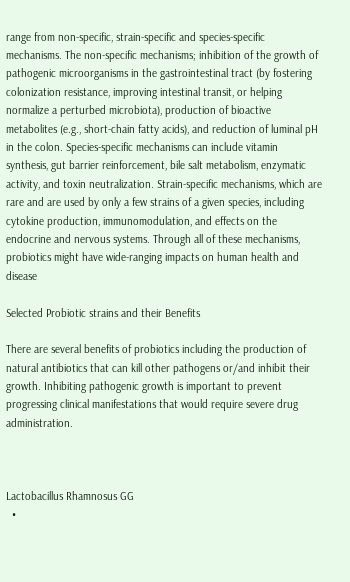range from non-specific, strain-specific and species-specific mechanisms. The non-specific mechanisms; inhibition of the growth of pathogenic microorganisms in the gastrointestinal tract (by fostering colonization resistance, improving intestinal transit, or helping normalize a perturbed microbiota), production of bioactive metabolites (e.g., short-chain fatty acids), and reduction of luminal pH in the colon. Species-specific mechanisms can include vitamin synthesis, gut barrier reinforcement, bile salt metabolism, enzymatic activity, and toxin neutralization. Strain-specific mechanisms, which are rare and are used by only a few strains of a given species, including cytokine production, immunomodulation, and effects on the endocrine and nervous systems. Through all of these mechanisms, probiotics might have wide-ranging impacts on human health and disease

Selected Probiotic strains and their Benefits

There are several benefits of probiotics including the production of natural antibiotics that can kill other pathogens or/and inhibit their growth. Inhibiting pathogenic growth is important to prevent progressing clinical manifestations that would require severe drug administration.



Lactobacillus Rhamnosus GG
  •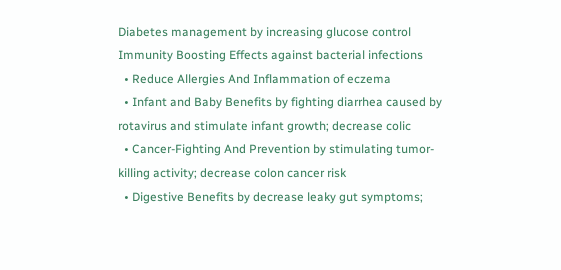Diabetes management by increasing glucose control Immunity Boosting Effects against bacterial infections
  • Reduce Allergies And Inflammation of eczema
  • Infant and Baby Benefits by fighting diarrhea caused by rotavirus and stimulate infant growth; decrease colic
  • Cancer-Fighting And Prevention by stimulating tumor-killing activity; decrease colon cancer risk
  • Digestive Benefits by decrease leaky gut symptoms;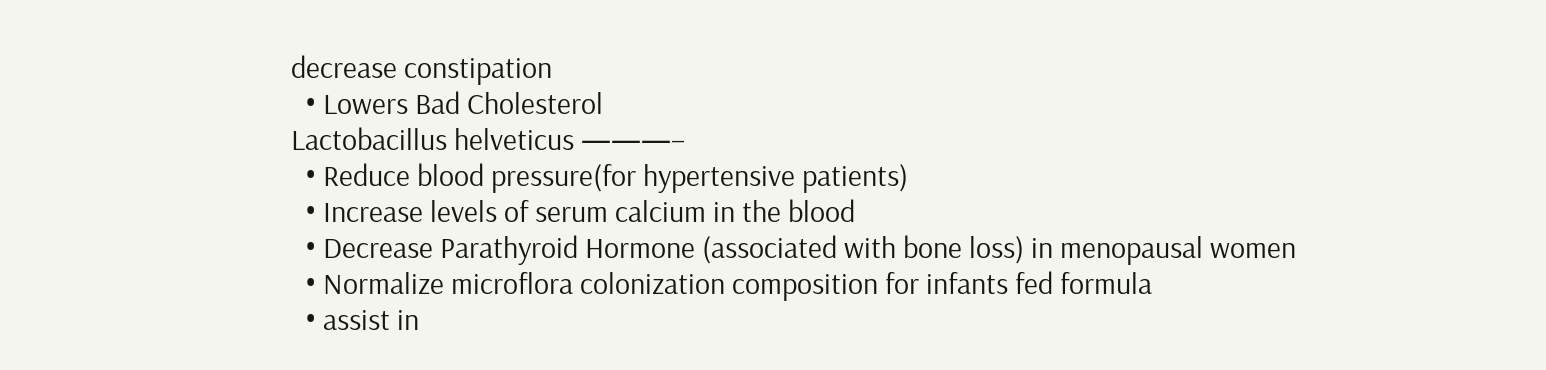decrease constipation
  • Lowers Bad Cholesterol
Lactobacillus helveticus ———–
  • Reduce blood pressure(for hypertensive patients)
  • Increase levels of serum calcium in the blood
  • Decrease Parathyroid Hormone (associated with bone loss) in menopausal women
  • Normalize microflora colonization composition for infants fed formula
  • assist in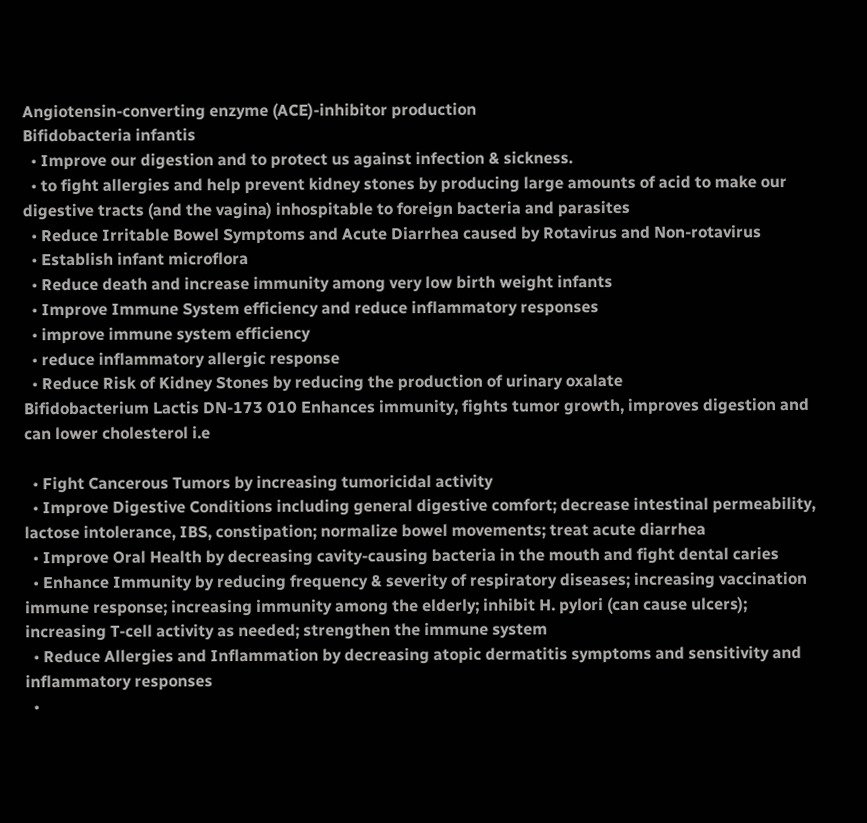Angiotensin-converting enzyme (ACE)-inhibitor production
Bifidobacteria infantis
  • Improve our digestion and to protect us against infection & sickness.
  • to fight allergies and help prevent kidney stones by producing large amounts of acid to make our digestive tracts (and the vagina) inhospitable to foreign bacteria and parasites
  • Reduce Irritable Bowel Symptoms and Acute Diarrhea caused by Rotavirus and Non-rotavirus
  • Establish infant microflora
  • Reduce death and increase immunity among very low birth weight infants
  • Improve Immune System efficiency and reduce inflammatory responses
  • improve immune system efficiency
  • reduce inflammatory allergic response
  • Reduce Risk of Kidney Stones by reducing the production of urinary oxalate
Bifidobacterium Lactis DN-173 010 Enhances immunity, fights tumor growth, improves digestion and can lower cholesterol i.e

  • Fight Cancerous Tumors by increasing tumoricidal activity
  • Improve Digestive Conditions including general digestive comfort; decrease intestinal permeability, lactose intolerance, IBS, constipation; normalize bowel movements; treat acute diarrhea
  • Improve Oral Health by decreasing cavity-causing bacteria in the mouth and fight dental caries
  • Enhance Immunity by reducing frequency & severity of respiratory diseases; increasing vaccination immune response; increasing immunity among the elderly; inhibit H. pylori (can cause ulcers); increasing T-cell activity as needed; strengthen the immune system
  • Reduce Allergies and Inflammation by decreasing atopic dermatitis symptoms and sensitivity and inflammatory responses
  •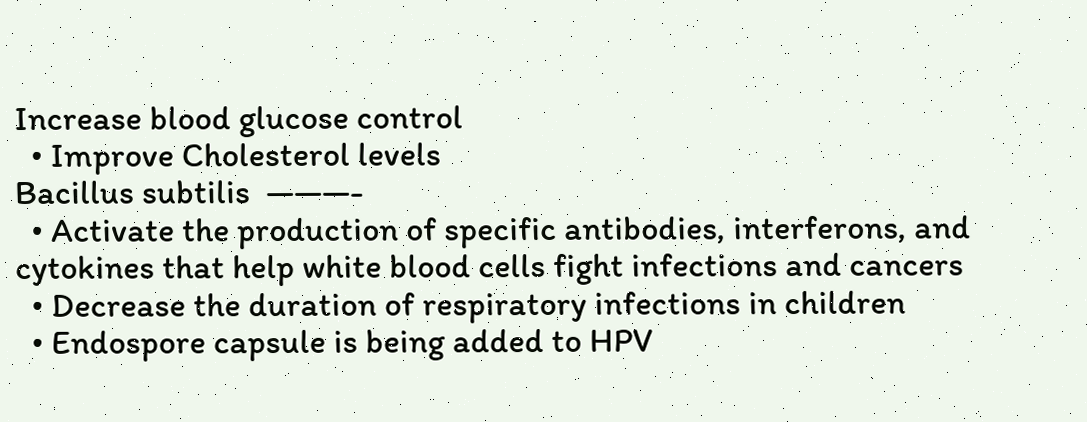Increase blood glucose control
  • Improve Cholesterol levels
Bacillus subtilis  ———-
  • Activate the production of specific antibodies, interferons, and cytokines that help white blood cells fight infections and cancers
  • Decrease the duration of respiratory infections in children
  • Endospore capsule is being added to HPV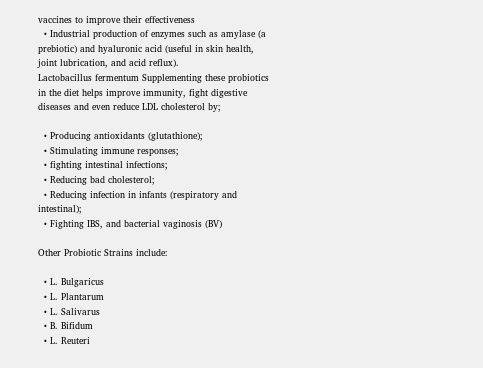vaccines to improve their effectiveness
  • Industrial production of enzymes such as amylase (a prebiotic) and hyaluronic acid (useful in skin health, joint lubrication, and acid reflux).
Lactobacillus fermentum Supplementing these probiotics in the diet helps improve immunity, fight digestive diseases and even reduce LDL cholesterol by;

  • Producing antioxidants (glutathione);
  • Stimulating immune responses;
  • fighting intestinal infections;
  • Reducing bad cholesterol;
  • Reducing infection in infants (respiratory and intestinal);
  • Fighting IBS, and bacterial vaginosis (BV)

Other Probiotic Strains include:

  • L. Bulgaricus
  • L. Plantarum
  • L. Salivarus
  • B. Bifidum
  • L. Reuteri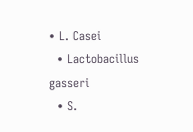• L. Casei
  • Lactobacillus gasseri
  • S.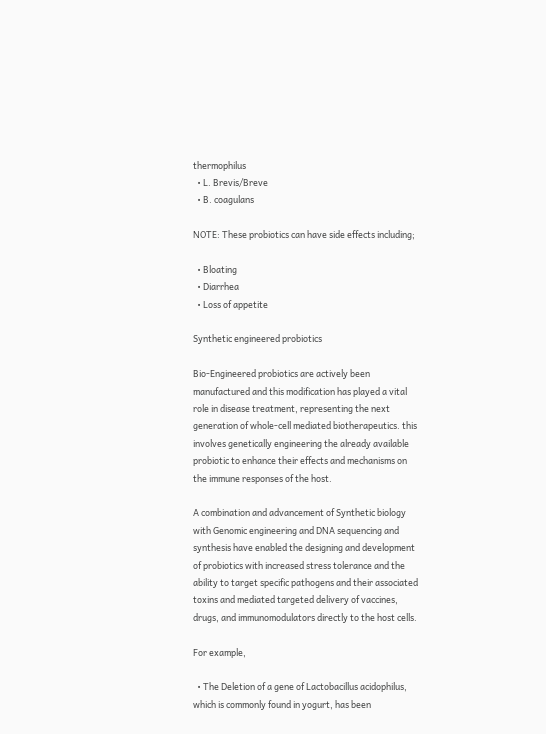thermophilus
  • L. Brevis/Breve
  • B. coagulans

NOTE: These probiotics can have side effects including;

  • Bloating
  • Diarrhea
  • Loss of appetite

Synthetic engineered probiotics

Bio-Engineered probiotics are actively been manufactured and this modification has played a vital role in disease treatment, representing the next generation of whole-cell mediated biotherapeutics. this involves genetically engineering the already available probiotic to enhance their effects and mechanisms on the immune responses of the host.

A combination and advancement of Synthetic biology with Genomic engineering and DNA sequencing and synthesis have enabled the designing and development of probiotics with increased stress tolerance and the ability to target specific pathogens and their associated toxins and mediated targeted delivery of vaccines, drugs, and immunomodulators directly to the host cells.

For example,

  • The Deletion of a gene of Lactobacillus acidophilus, which is commonly found in yogurt, has been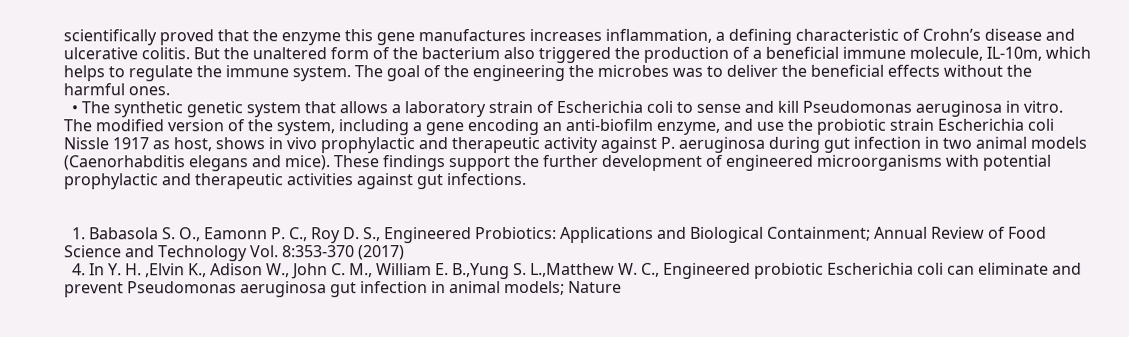scientifically proved that the enzyme this gene manufactures increases inflammation, a defining characteristic of Crohn’s disease and ulcerative colitis. But the unaltered form of the bacterium also triggered the production of a beneficial immune molecule, IL-10m, which helps to regulate the immune system. The goal of the engineering the microbes was to deliver the beneficial effects without the harmful ones.
  • The synthetic genetic system that allows a laboratory strain of Escherichia coli to sense and kill Pseudomonas aeruginosa in vitro. The modified version of the system, including a gene encoding an anti-biofilm enzyme, and use the probiotic strain Escherichia coli Nissle 1917 as host, shows in vivo prophylactic and therapeutic activity against P. aeruginosa during gut infection in two animal models (Caenorhabditis elegans and mice). These findings support the further development of engineered microorganisms with potential prophylactic and therapeutic activities against gut infections.


  1. Babasola S. O., Eamonn P. C., Roy D. S., Engineered Probiotics: Applications and Biological Containment; Annual Review of Food Science and Technology Vol. 8:353-370 (2017)
  4. In Y. H. ,Elvin K., Adison W., John C. M., William E. B.,Yung S. L.,Matthew W. C., Engineered probiotic Escherichia coli can eliminate and prevent Pseudomonas aeruginosa gut infection in animal models; Nature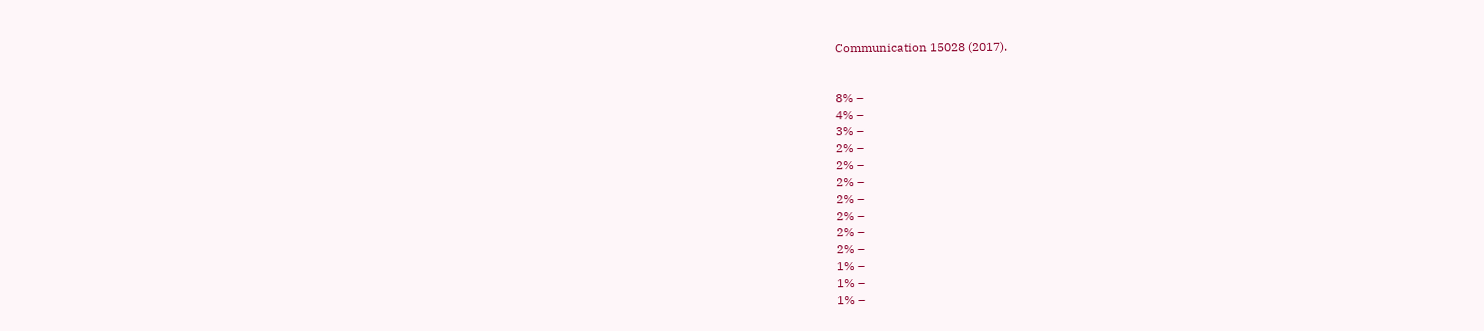Communication 15028 (2017).


8% –
4% –
3% –
2% –
2% –
2% –
2% –
2% –
2% –
2% –
1% –
1% –
1% –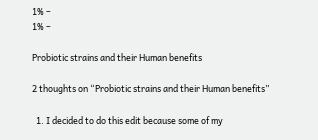1% –
1% –

Probiotic strains and their Human benefits

2 thoughts on “Probiotic strains and their Human benefits”

  1. I decided to do this edit because some of my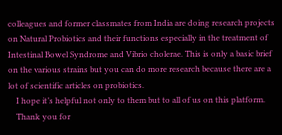colleagues and former classmates from India are doing research projects on Natural Probiotics and their functions especially in the treatment of Intestinal Bowel Syndrome and Vibrio cholerae. This is only a basic brief on the various strains but you can do more research because there are a lot of scientific articles on probiotics.
    I hope it’s helpful not only to them but to all of us on this platform.
    Thank you for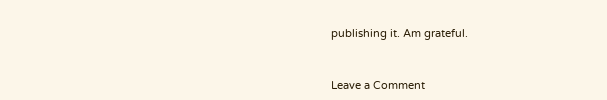publishing it. Am grateful.


Leave a Comment